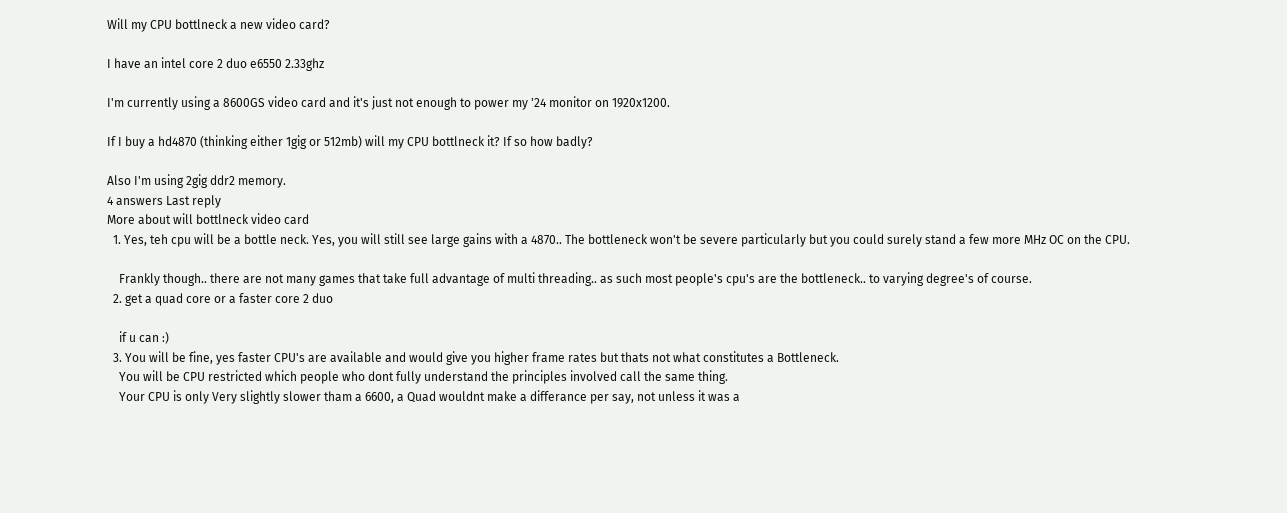Will my CPU bottlneck a new video card?

I have an intel core 2 duo e6550 2.33ghz

I'm currently using a 8600GS video card and it's just not enough to power my '24 monitor on 1920x1200.

If I buy a hd4870 (thinking either 1gig or 512mb) will my CPU bottlneck it? If so how badly?

Also I'm using 2gig ddr2 memory.
4 answers Last reply
More about will bottlneck video card
  1. Yes, teh cpu will be a bottle neck. Yes, you will still see large gains with a 4870.. The bottleneck won't be severe particularly but you could surely stand a few more MHz OC on the CPU.

    Frankly though.. there are not many games that take full advantage of multi threading.. as such most people's cpu's are the bottleneck.. to varying degree's of course.
  2. get a quad core or a faster core 2 duo

    if u can :)
  3. You will be fine, yes faster CPU's are available and would give you higher frame rates but thats not what constitutes a Bottleneck.
    You will be CPU restricted which people who dont fully understand the principles involved call the same thing.
    Your CPU is only Very slightly slower tham a 6600, a Quad wouldnt make a differance per say, not unless it was a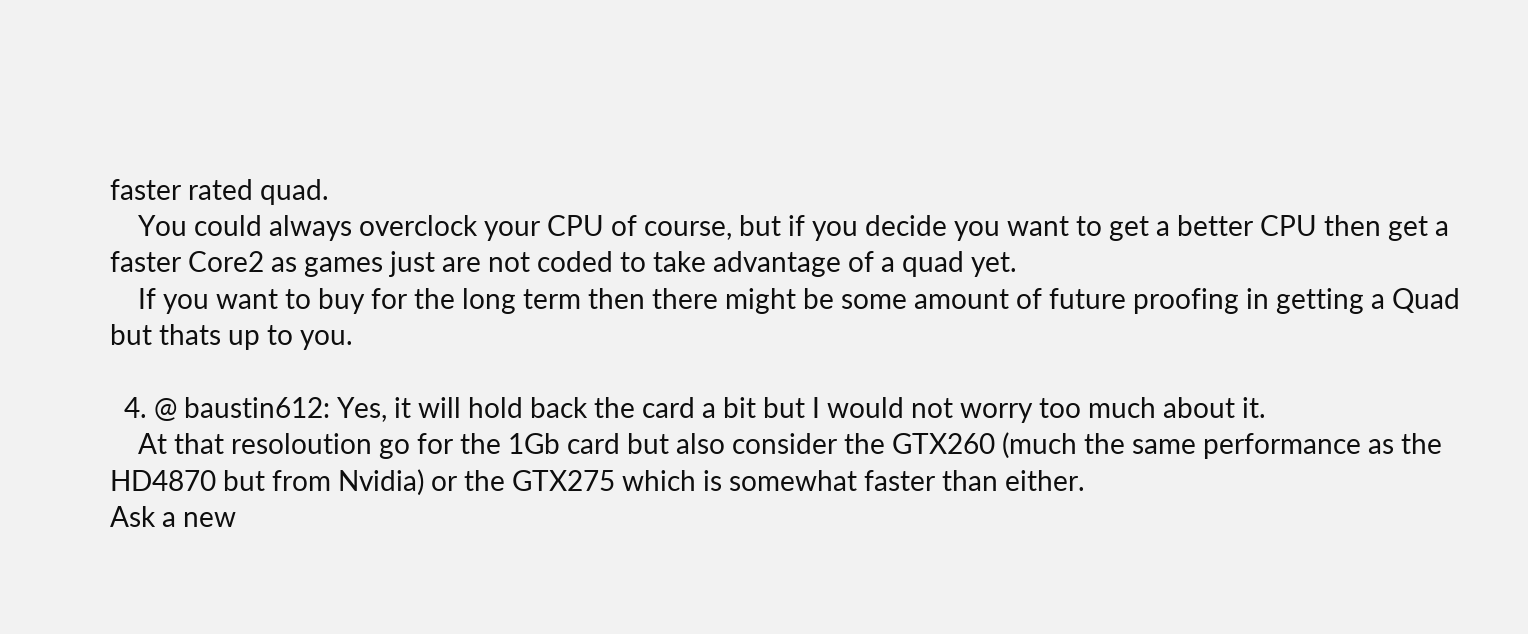faster rated quad.
    You could always overclock your CPU of course, but if you decide you want to get a better CPU then get a faster Core2 as games just are not coded to take advantage of a quad yet.
    If you want to buy for the long term then there might be some amount of future proofing in getting a Quad but thats up to you.

  4. @ baustin612: Yes, it will hold back the card a bit but I would not worry too much about it.
    At that resoloution go for the 1Gb card but also consider the GTX260 (much the same performance as the HD4870 but from Nvidia) or the GTX275 which is somewhat faster than either.
Ask a new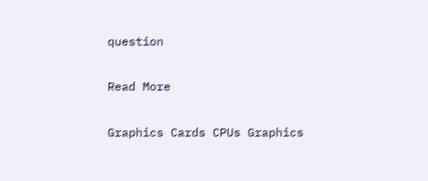question

Read More

Graphics Cards CPUs Graphics